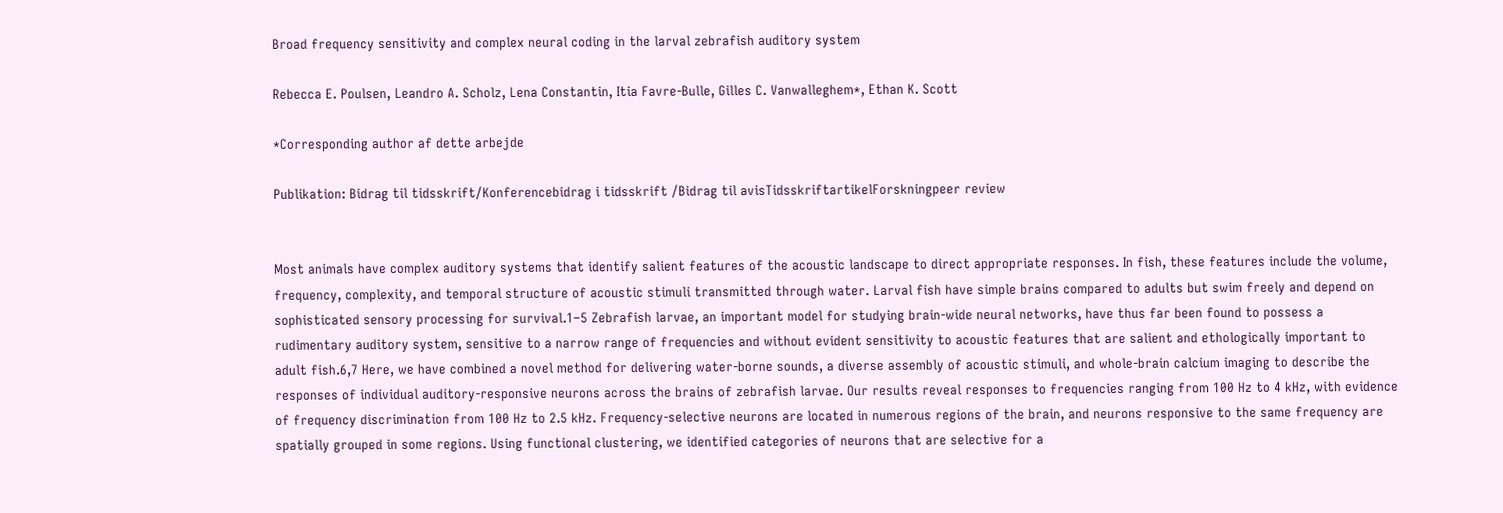Broad frequency sensitivity and complex neural coding in the larval zebrafish auditory system

Rebecca E. Poulsen, Leandro A. Scholz, Lena Constantin, Itia Favre-Bulle, Gilles C. Vanwalleghem*, Ethan K. Scott

*Corresponding author af dette arbejde

Publikation: Bidrag til tidsskrift/Konferencebidrag i tidsskrift /Bidrag til avisTidsskriftartikelForskningpeer review


Most animals have complex auditory systems that identify salient features of the acoustic landscape to direct appropriate responses. In fish, these features include the volume, frequency, complexity, and temporal structure of acoustic stimuli transmitted through water. Larval fish have simple brains compared to adults but swim freely and depend on sophisticated sensory processing for survival.1–5 Zebrafish larvae, an important model for studying brain-wide neural networks, have thus far been found to possess a rudimentary auditory system, sensitive to a narrow range of frequencies and without evident sensitivity to acoustic features that are salient and ethologically important to adult fish.6,7 Here, we have combined a novel method for delivering water-borne sounds, a diverse assembly of acoustic stimuli, and whole-brain calcium imaging to describe the responses of individual auditory-responsive neurons across the brains of zebrafish larvae. Our results reveal responses to frequencies ranging from 100 Hz to 4 kHz, with evidence of frequency discrimination from 100 Hz to 2.5 kHz. Frequency-selective neurons are located in numerous regions of the brain, and neurons responsive to the same frequency are spatially grouped in some regions. Using functional clustering, we identified categories of neurons that are selective for a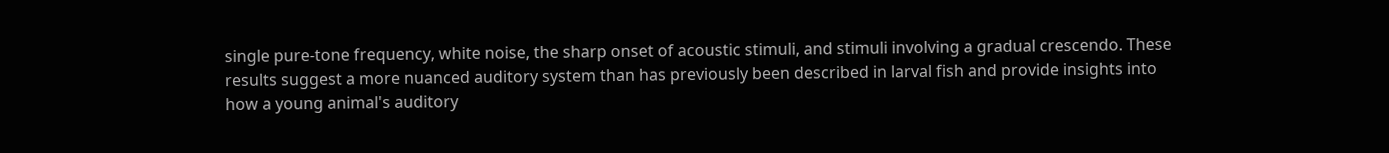single pure-tone frequency, white noise, the sharp onset of acoustic stimuli, and stimuli involving a gradual crescendo. These results suggest a more nuanced auditory system than has previously been described in larval fish and provide insights into how a young animal's auditory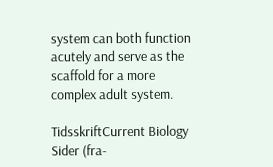system can both function acutely and serve as the scaffold for a more complex adult system.

TidsskriftCurrent Biology
Sider (fra-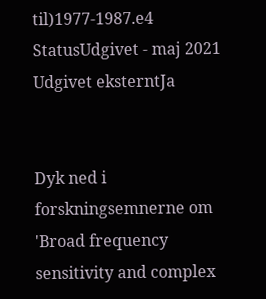til)1977-1987.e4
StatusUdgivet - maj 2021
Udgivet eksterntJa


Dyk ned i forskningsemnerne om 'Broad frequency sensitivity and complex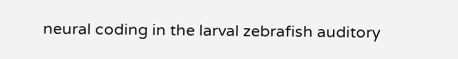neural coding in the larval zebrafish auditory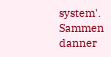system'. Sammen danner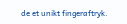de et unikt fingeraftryk.